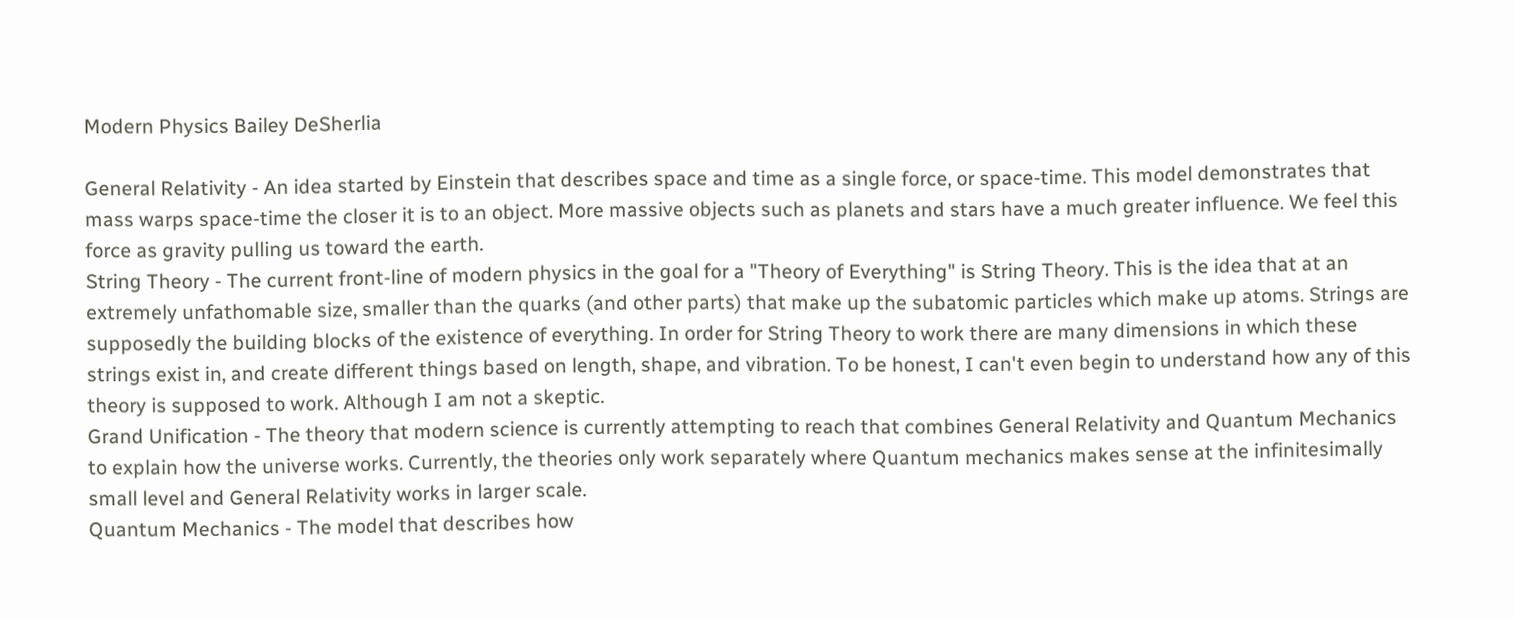Modern Physics Bailey DeSherlia

General Relativity - An idea started by Einstein that describes space and time as a single force, or space-time. This model demonstrates that mass warps space-time the closer it is to an object. More massive objects such as planets and stars have a much greater influence. We feel this force as gravity pulling us toward the earth.
String Theory - The current front-line of modern physics in the goal for a "Theory of Everything" is String Theory. This is the idea that at an extremely unfathomable size, smaller than the quarks (and other parts) that make up the subatomic particles which make up atoms. Strings are supposedly the building blocks of the existence of everything. In order for String Theory to work there are many dimensions in which these strings exist in, and create different things based on length, shape, and vibration. To be honest, I can't even begin to understand how any of this theory is supposed to work. Although I am not a skeptic.
Grand Unification - The theory that modern science is currently attempting to reach that combines General Relativity and Quantum Mechanics to explain how the universe works. Currently, the theories only work separately where Quantum mechanics makes sense at the infinitesimally small level and General Relativity works in larger scale.
Quantum Mechanics - The model that describes how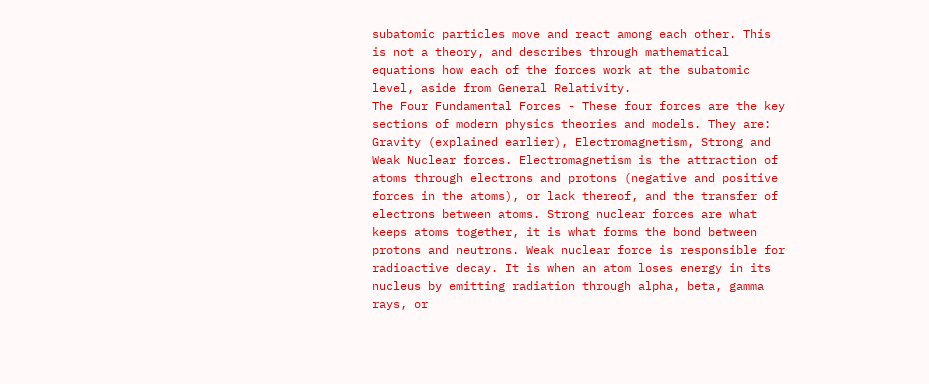subatomic particles move and react among each other. This is not a theory, and describes through mathematical equations how each of the forces work at the subatomic level, aside from General Relativity.
The Four Fundamental Forces - These four forces are the key sections of modern physics theories and models. They are: Gravity (explained earlier), Electromagnetism, Strong and Weak Nuclear forces. Electromagnetism is the attraction of atoms through electrons and protons (negative and positive forces in the atoms), or lack thereof, and the transfer of electrons between atoms. Strong nuclear forces are what keeps atoms together, it is what forms the bond between protons and neutrons. Weak nuclear force is responsible for radioactive decay. It is when an atom loses energy in its nucleus by emitting radiation through alpha, beta, gamma rays, or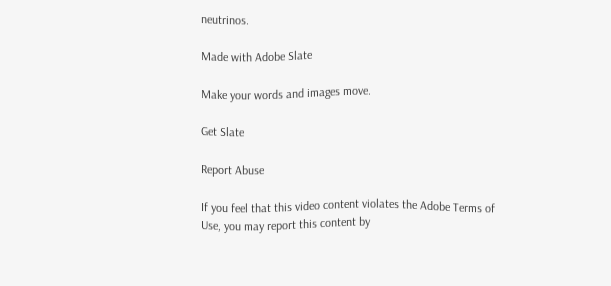neutrinos.

Made with Adobe Slate

Make your words and images move.

Get Slate

Report Abuse

If you feel that this video content violates the Adobe Terms of Use, you may report this content by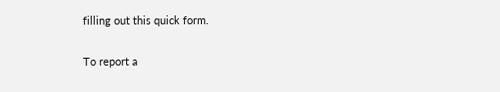filling out this quick form.

To report a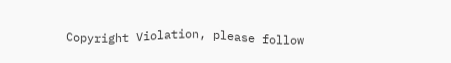Copyright Violation, please follow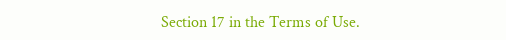Section 17 in the Terms of Use.